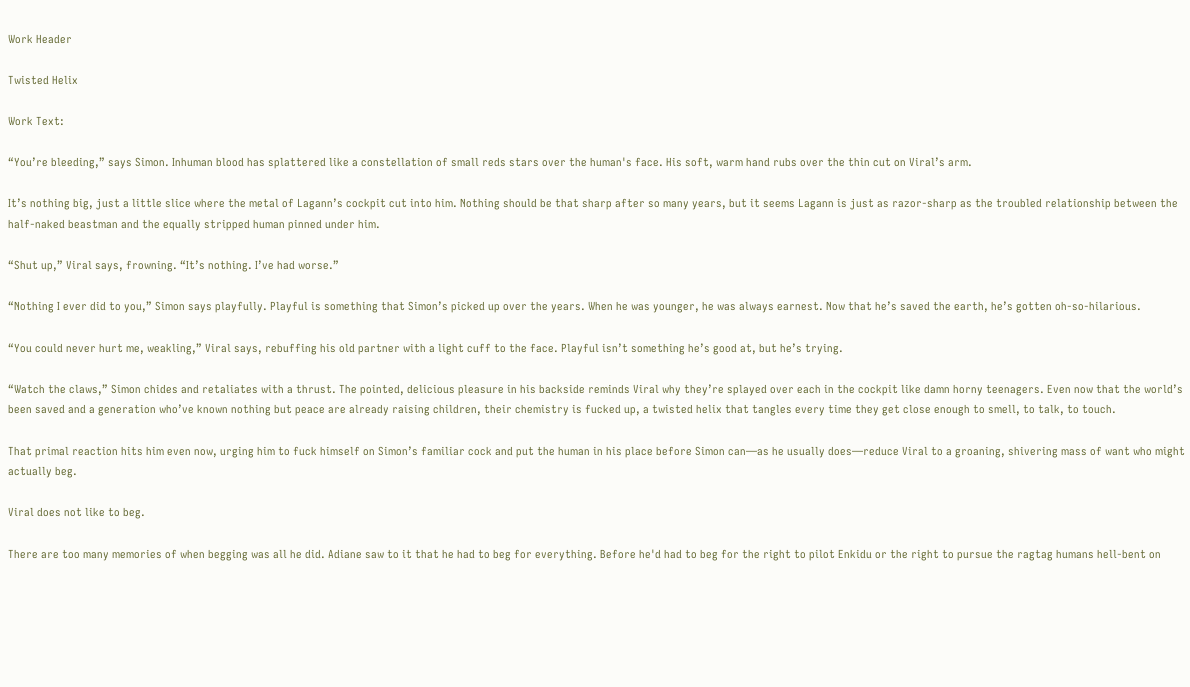Work Header

Twisted Helix

Work Text:

“You’re bleeding,” says Simon. Inhuman blood has splattered like a constellation of small reds stars over the human's face. His soft, warm hand rubs over the thin cut on Viral’s arm.

It’s nothing big, just a little slice where the metal of Lagann’s cockpit cut into him. Nothing should be that sharp after so many years, but it seems Lagann is just as razor-sharp as the troubled relationship between the half-naked beastman and the equally stripped human pinned under him.

“Shut up,” Viral says, frowning. “It’s nothing. I’ve had worse.”

“Nothing I ever did to you,” Simon says playfully. Playful is something that Simon’s picked up over the years. When he was younger, he was always earnest. Now that he’s saved the earth, he’s gotten oh-so-hilarious.

“You could never hurt me, weakling,” Viral says, rebuffing his old partner with a light cuff to the face. Playful isn’t something he’s good at, but he’s trying.

“Watch the claws,” Simon chides and retaliates with a thrust. The pointed, delicious pleasure in his backside reminds Viral why they’re splayed over each in the cockpit like damn horny teenagers. Even now that the world’s been saved and a generation who’ve known nothing but peace are already raising children, their chemistry is fucked up, a twisted helix that tangles every time they get close enough to smell, to talk, to touch.

That primal reaction hits him even now, urging him to fuck himself on Simon’s familiar cock and put the human in his place before Simon can—as he usually does—reduce Viral to a groaning, shivering mass of want who might actually beg.

Viral does not like to beg.

There are too many memories of when begging was all he did. Adiane saw to it that he had to beg for everything. Before he'd had to beg for the right to pilot Enkidu or the right to pursue the ragtag humans hell-bent on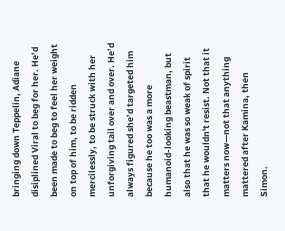bringing down Teppelin, Adiane disiplined Viral to beg for her. He’d been made to beg to feel her weight on top of him, to be ridden mercilessly, to be struck with her unforgiving tail over and over. He’d always figured she’d targeted him because he too was a more humanoid-looking beastman, but also that he was so weak of spirit that he wouldn't resist. Not that it matters now—not that anything mattered after Kamina, then Simon.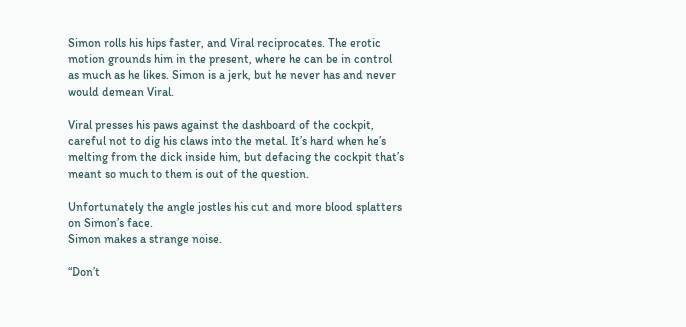Simon rolls his hips faster, and Viral reciprocates. The erotic motion grounds him in the present, where he can be in control as much as he likes. Simon is a jerk, but he never has and never would demean Viral.

Viral presses his paws against the dashboard of the cockpit, careful not to dig his claws into the metal. It’s hard when he’s melting from the dick inside him, but defacing the cockpit that’s meant so much to them is out of the question.

Unfortunately the angle jostles his cut and more blood splatters on Simon’s face.
Simon makes a strange noise.

“Don’t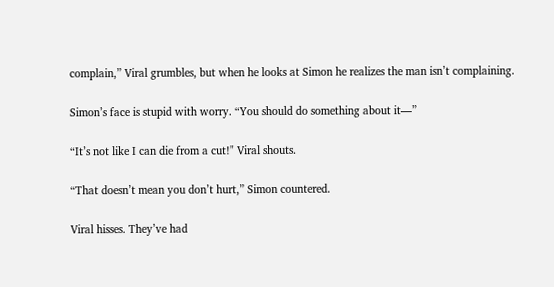complain,” Viral grumbles, but when he looks at Simon he realizes the man isn’t complaining.

Simon’s face is stupid with worry. “You should do something about it—”

“It’s not like I can die from a cut!" Viral shouts.

“That doesn’t mean you don’t hurt,” Simon countered.

Viral hisses. They’ve had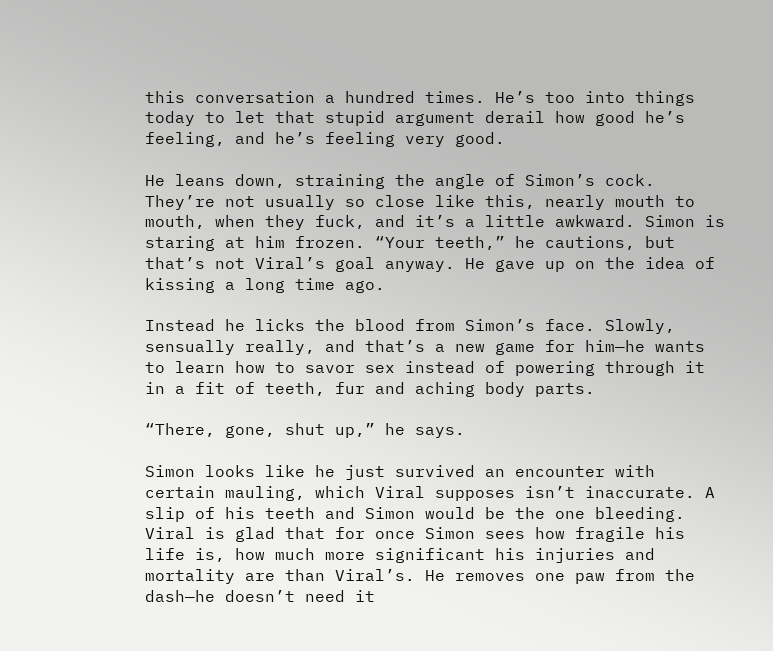this conversation a hundred times. He’s too into things today to let that stupid argument derail how good he’s feeling, and he’s feeling very good.

He leans down, straining the angle of Simon’s cock. They’re not usually so close like this, nearly mouth to mouth, when they fuck, and it’s a little awkward. Simon is staring at him frozen. “Your teeth,” he cautions, but that’s not Viral’s goal anyway. He gave up on the idea of kissing a long time ago.

Instead he licks the blood from Simon’s face. Slowly, sensually really, and that’s a new game for him—he wants to learn how to savor sex instead of powering through it in a fit of teeth, fur and aching body parts.

“There, gone, shut up,” he says.

Simon looks like he just survived an encounter with certain mauling, which Viral supposes isn’t inaccurate. A slip of his teeth and Simon would be the one bleeding. Viral is glad that for once Simon sees how fragile his life is, how much more significant his injuries and mortality are than Viral’s. He removes one paw from the dash—he doesn’t need it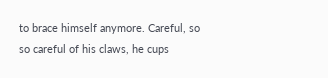to brace himself anymore. Careful, so so careful of his claws, he cups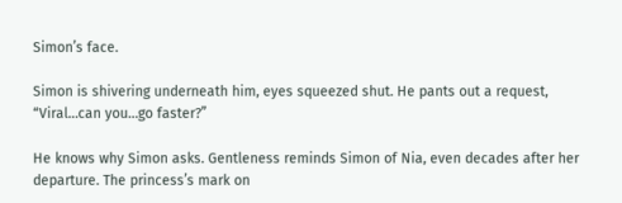Simon’s face.

Simon is shivering underneath him, eyes squeezed shut. He pants out a request, “Viral…can you…go faster?”

He knows why Simon asks. Gentleness reminds Simon of Nia, even decades after her departure. The princess’s mark on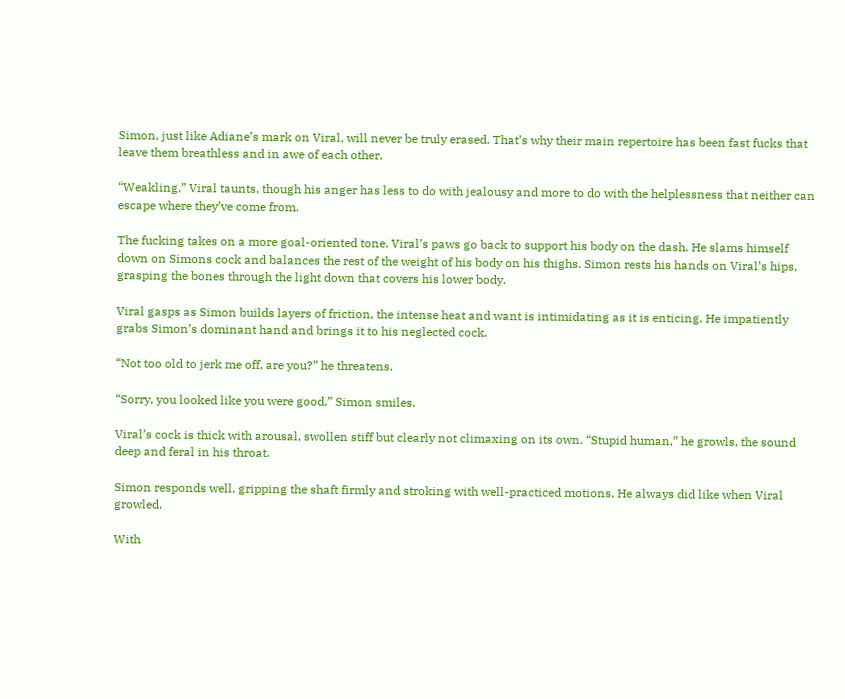Simon, just like Adiane’s mark on Viral, will never be truly erased. That’s why their main repertoire has been fast fucks that leave them breathless and in awe of each other.

“Weakling,” Viral taunts, though his anger has less to do with jealousy and more to do with the helplessness that neither can escape where they’ve come from.

The fucking takes on a more goal-oriented tone. Viral’s paws go back to support his body on the dash. He slams himself down on Simons cock and balances the rest of the weight of his body on his thighs. Simon rests his hands on Viral’s hips, grasping the bones through the light down that covers his lower body.

Viral gasps as Simon builds layers of friction, the intense heat and want is intimidating as it is enticing. He impatiently grabs Simon’s dominant hand and brings it to his neglected cock.

“Not too old to jerk me off, are you?” he threatens.

“Sorry, you looked like you were good,” Simon smiles.

Viral’s cock is thick with arousal, swollen stiff but clearly not climaxing on its own. “Stupid human,” he growls, the sound deep and feral in his throat.

Simon responds well, gripping the shaft firmly and stroking with well-practiced motions. He always did like when Viral growled.

With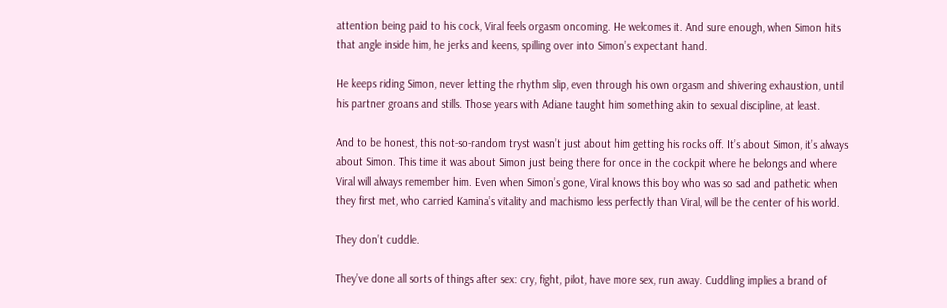attention being paid to his cock, Viral feels orgasm oncoming. He welcomes it. And sure enough, when Simon hits that angle inside him, he jerks and keens, spilling over into Simon’s expectant hand.

He keeps riding Simon, never letting the rhythm slip, even through his own orgasm and shivering exhaustion, until his partner groans and stills. Those years with Adiane taught him something akin to sexual discipline, at least.

And to be honest, this not-so-random tryst wasn’t just about him getting his rocks off. It’s about Simon, it’s always about Simon. This time it was about Simon just being there for once in the cockpit where he belongs and where Viral will always remember him. Even when Simon’s gone, Viral knows this boy who was so sad and pathetic when they first met, who carried Kamina’s vitality and machismo less perfectly than Viral, will be the center of his world.

They don’t cuddle.

They’ve done all sorts of things after sex: cry, fight, pilot, have more sex, run away. Cuddling implies a brand of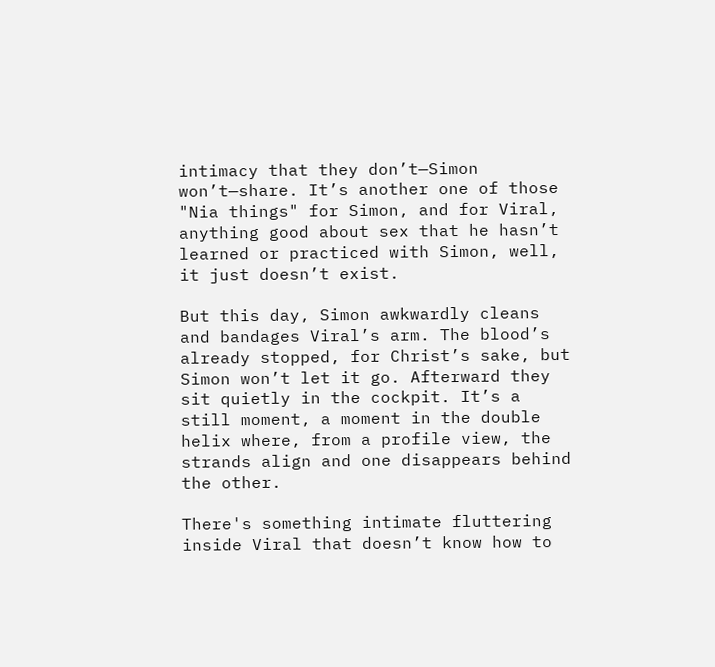intimacy that they don’t—Simon won’t—share. It’s another one of those "Nia things" for Simon, and for Viral, anything good about sex that he hasn’t learned or practiced with Simon, well, it just doesn’t exist.

But this day, Simon awkwardly cleans and bandages Viral’s arm. The blood’s already stopped, for Christ’s sake, but Simon won’t let it go. Afterward they sit quietly in the cockpit. It’s a still moment, a moment in the double helix where, from a profile view, the strands align and one disappears behind the other.

There's something intimate fluttering inside Viral that doesn’t know how to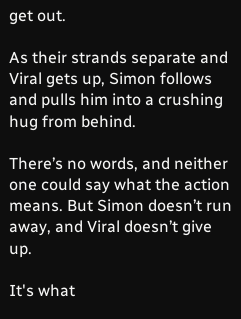get out.

As their strands separate and Viral gets up, Simon follows and pulls him into a crushing hug from behind.

There’s no words, and neither one could say what the action means. But Simon doesn’t run away, and Viral doesn’t give up.

It's what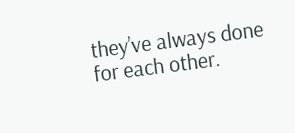they’ve always done for each other.